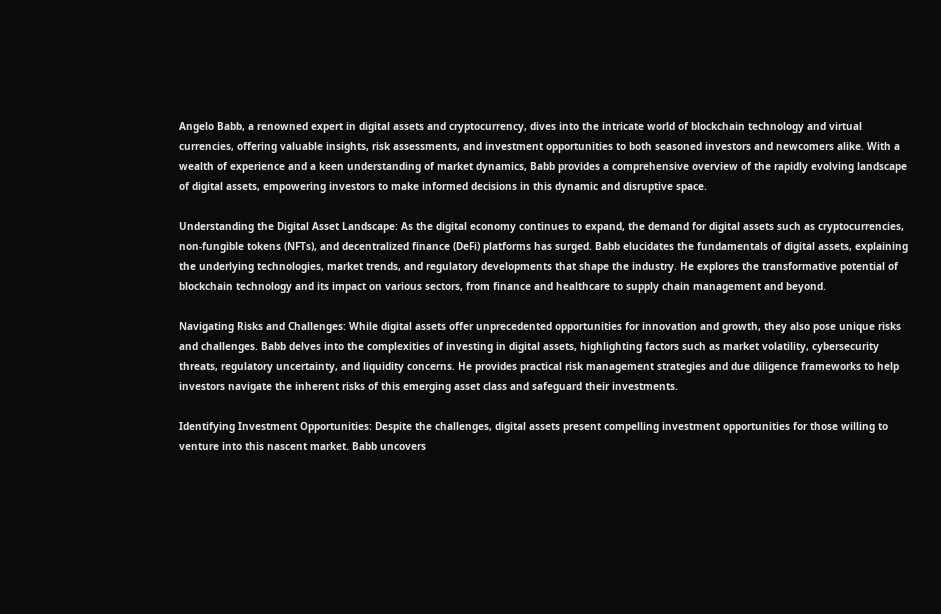Angelo Babb, a renowned expert in digital assets and cryptocurrency, dives into the intricate world of blockchain technology and virtual currencies, offering valuable insights, risk assessments, and investment opportunities to both seasoned investors and newcomers alike. With a wealth of experience and a keen understanding of market dynamics, Babb provides a comprehensive overview of the rapidly evolving landscape of digital assets, empowering investors to make informed decisions in this dynamic and disruptive space.

Understanding the Digital Asset Landscape: As the digital economy continues to expand, the demand for digital assets such as cryptocurrencies, non-fungible tokens (NFTs), and decentralized finance (DeFi) platforms has surged. Babb elucidates the fundamentals of digital assets, explaining the underlying technologies, market trends, and regulatory developments that shape the industry. He explores the transformative potential of blockchain technology and its impact on various sectors, from finance and healthcare to supply chain management and beyond.

Navigating Risks and Challenges: While digital assets offer unprecedented opportunities for innovation and growth, they also pose unique risks and challenges. Babb delves into the complexities of investing in digital assets, highlighting factors such as market volatility, cybersecurity threats, regulatory uncertainty, and liquidity concerns. He provides practical risk management strategies and due diligence frameworks to help investors navigate the inherent risks of this emerging asset class and safeguard their investments.

Identifying Investment Opportunities: Despite the challenges, digital assets present compelling investment opportunities for those willing to venture into this nascent market. Babb uncovers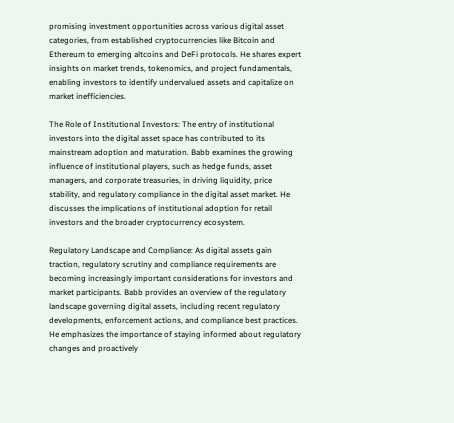promising investment opportunities across various digital asset categories, from established cryptocurrencies like Bitcoin and Ethereum to emerging altcoins and DeFi protocols. He shares expert insights on market trends, tokenomics, and project fundamentals, enabling investors to identify undervalued assets and capitalize on market inefficiencies.

The Role of Institutional Investors: The entry of institutional investors into the digital asset space has contributed to its mainstream adoption and maturation. Babb examines the growing influence of institutional players, such as hedge funds, asset managers, and corporate treasuries, in driving liquidity, price stability, and regulatory compliance in the digital asset market. He discusses the implications of institutional adoption for retail investors and the broader cryptocurrency ecosystem.

Regulatory Landscape and Compliance: As digital assets gain traction, regulatory scrutiny and compliance requirements are becoming increasingly important considerations for investors and market participants. Babb provides an overview of the regulatory landscape governing digital assets, including recent regulatory developments, enforcement actions, and compliance best practices. He emphasizes the importance of staying informed about regulatory changes and proactively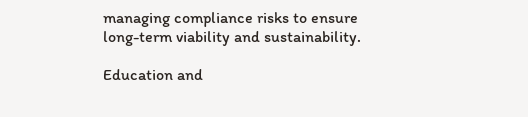managing compliance risks to ensure long-term viability and sustainability.

Education and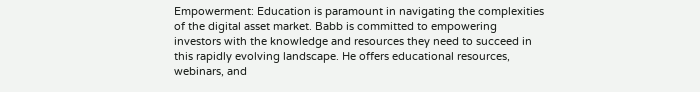Empowerment: Education is paramount in navigating the complexities of the digital asset market. Babb is committed to empowering investors with the knowledge and resources they need to succeed in this rapidly evolving landscape. He offers educational resources, webinars, and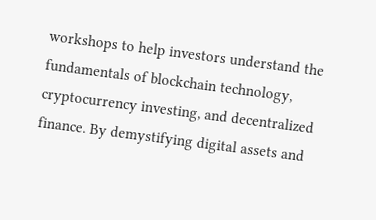workshops to help investors understand the fundamentals of blockchain technology, cryptocurrency investing, and decentralized finance. By demystifying digital assets and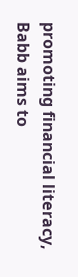promoting financial literacy, Babb aims to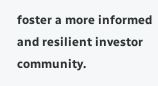foster a more informed and resilient investor community.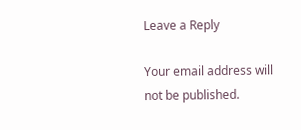Leave a Reply

Your email address will not be published.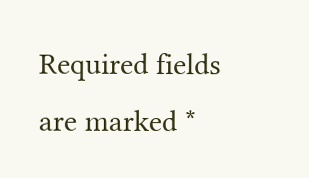Required fields are marked *